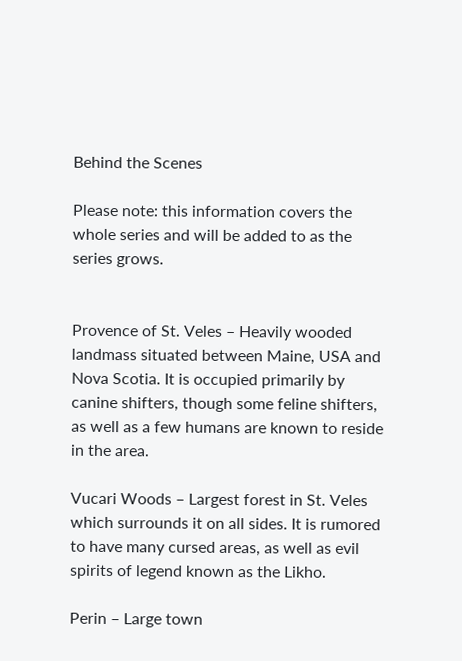Behind the Scenes

Please note: this information covers the whole series and will be added to as the series grows.


Provence of St. Veles – Heavily wooded landmass situated between Maine, USA and Nova Scotia. It is occupied primarily by canine shifters, though some feline shifters, as well as a few humans are known to reside in the area.

Vucari Woods – Largest forest in St. Veles which surrounds it on all sides. It is rumored to have many cursed areas, as well as evil spirits of legend known as the Likho.

Perin – Large town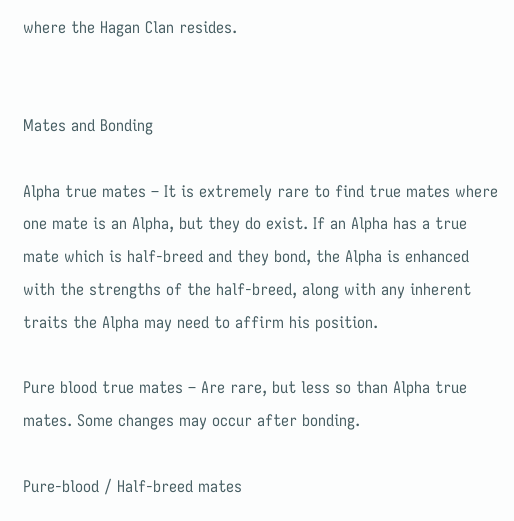where the Hagan Clan resides.


Mates and Bonding

Alpha true mates – It is extremely rare to find true mates where one mate is an Alpha, but they do exist. If an Alpha has a true mate which is half-breed and they bond, the Alpha is enhanced with the strengths of the half-breed, along with any inherent traits the Alpha may need to affirm his position.

Pure blood true mates – Are rare, but less so than Alpha true mates. Some changes may occur after bonding.

Pure-blood / Half-breed mates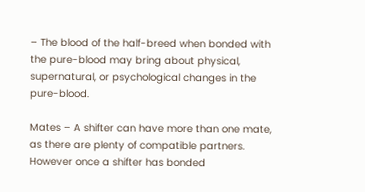– The blood of the half-breed when bonded with the pure-blood may bring about physical, supernatural, or psychological changes in the pure-blood.

Mates – A shifter can have more than one mate, as there are plenty of compatible partners. However once a shifter has bonded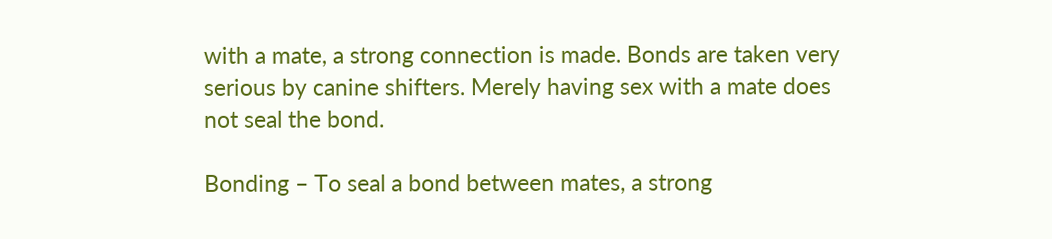with a mate, a strong connection is made. Bonds are taken very serious by canine shifters. Merely having sex with a mate does not seal the bond.

Bonding – To seal a bond between mates, a strong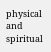physical and spiritual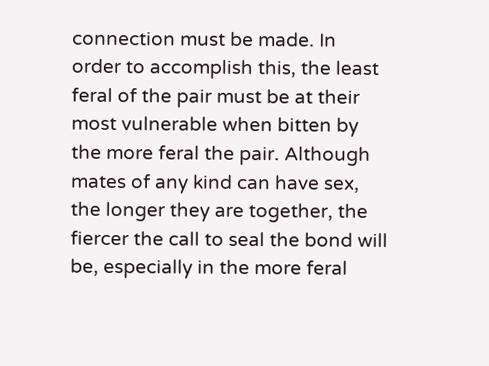connection must be made. In order to accomplish this, the least feral of the pair must be at their most vulnerable when bitten by the more feral the pair. Although mates of any kind can have sex, the longer they are together, the fiercer the call to seal the bond will be, especially in the more feral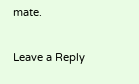mate.

Leave a Reply